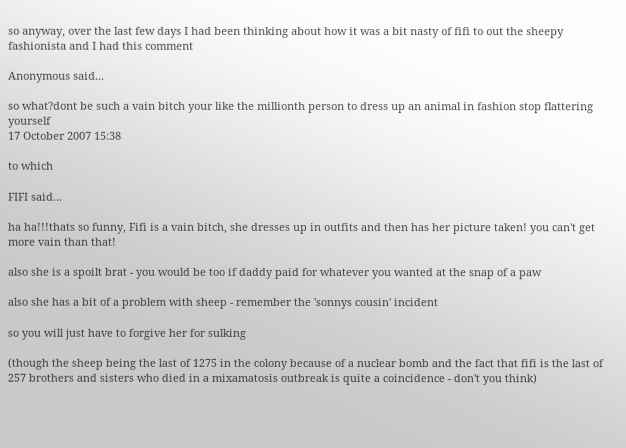so anyway, over the last few days I had been thinking about how it was a bit nasty of fifi to out the sheepy fashionista and I had this comment

Anonymous said...

so what?dont be such a vain bitch your like the millionth person to dress up an animal in fashion stop flattering yourself
17 October 2007 15:38

to which

FIFI said...

ha ha!!!thats so funny, Fifi is a vain bitch, she dresses up in outfits and then has her picture taken! you can't get more vain than that!

also she is a spoilt brat - you would be too if daddy paid for whatever you wanted at the snap of a paw

also she has a bit of a problem with sheep - remember the 'sonnys cousin' incident

so you will just have to forgive her for sulking

(though the sheep being the last of 1275 in the colony because of a nuclear bomb and the fact that fifi is the last of 257 brothers and sisters who died in a mixamatosis outbreak is quite a coincidence - don't you think)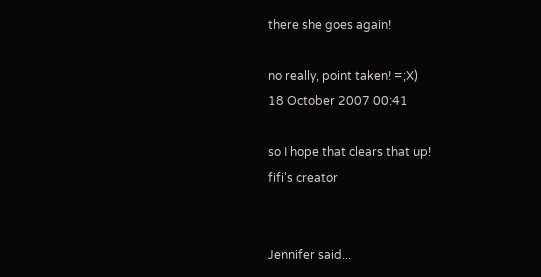there she goes again!

no really, point taken! =;X)
18 October 2007 00:41

so I hope that clears that up!
fifi's creator


Jennifer said...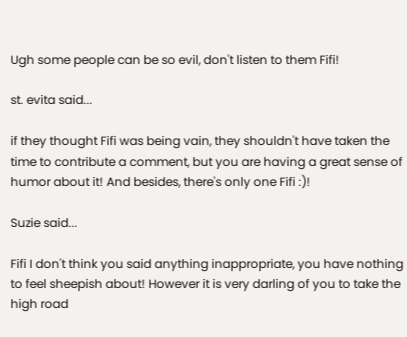Ugh some people can be so evil, don't listen to them Fifi!

st. evita said...

if they thought Fifi was being vain, they shouldn't have taken the time to contribute a comment, but you are having a great sense of humor about it! And besides, there's only one Fifi :)!

Suzie said...

Fifi I don't think you said anything inappropriate, you have nothing to feel sheepish about! However it is very darling of you to take the high road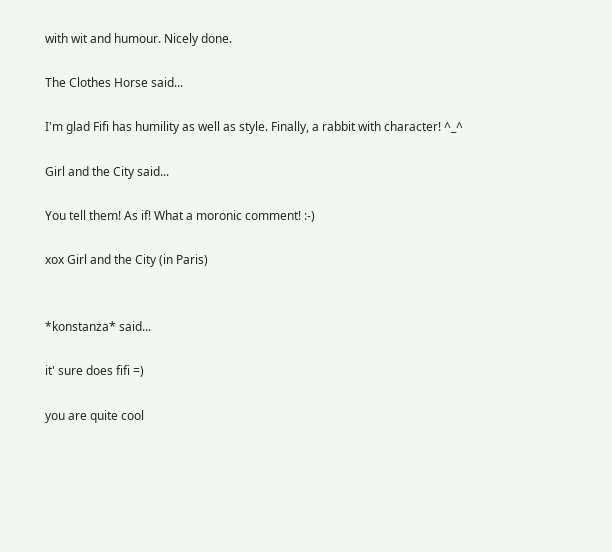with wit and humour. Nicely done.

The Clothes Horse said...

I'm glad Fifi has humility as well as style. Finally, a rabbit with character! ^_^

Girl and the City said...

You tell them! As if! What a moronic comment! :-)

xox Girl and the City (in Paris)


*konstanza* said...

it' sure does fifi =)

you are quite cool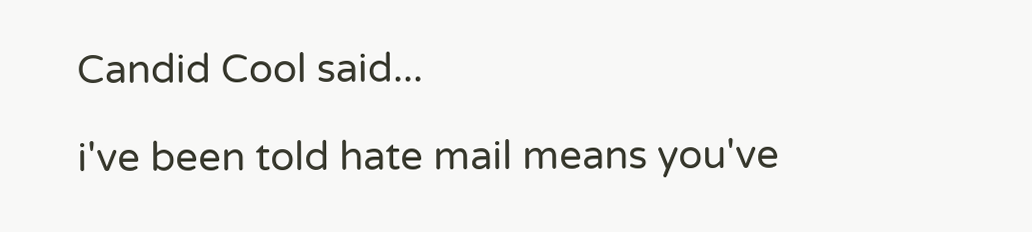Candid Cool said...

i've been told hate mail means you've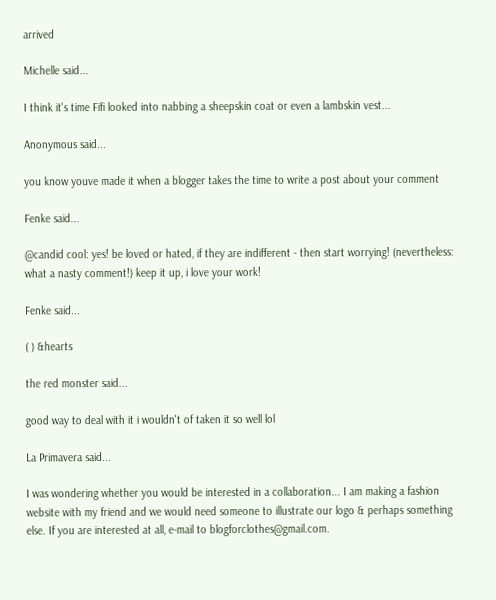arrived

Michelle said...

I think it's time Fifi looked into nabbing a sheepskin coat or even a lambskin vest...

Anonymous said...

you know youve made it when a blogger takes the time to write a post about your comment

Fenke said...

@candid cool: yes! be loved or hated, if they are indifferent - then start worrying! (nevertheless: what a nasty comment!) keep it up, i love your work!

Fenke said...

( ) &hearts

the red monster said...

good way to deal with it i wouldn't of taken it so well lol

La Primavera said...

I was wondering whether you would be interested in a collaboration... I am making a fashion website with my friend and we would need someone to illustrate our logo & perhaps something else. If you are interested at all, e-mail to blogforclothes@gmail.com.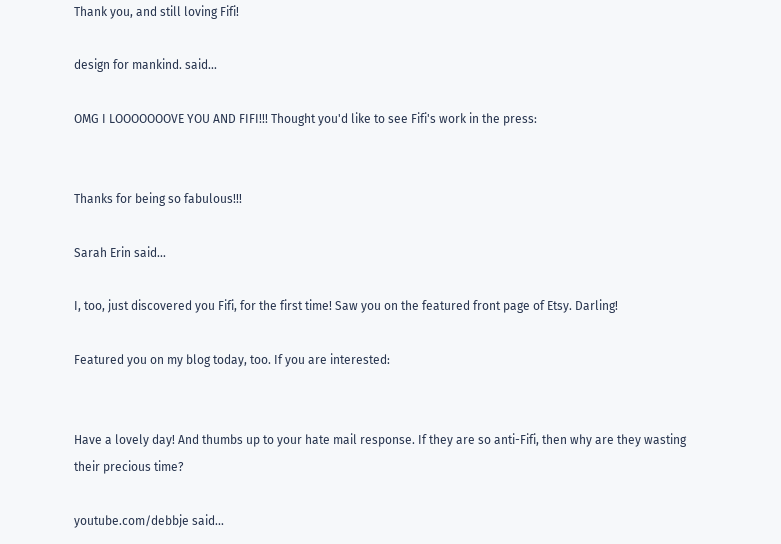Thank you, and still loving Fifi!

design for mankind. said...

OMG I LOOOOOOOVE YOU AND FIFI!!! Thought you'd like to see Fifi's work in the press:


Thanks for being so fabulous!!!

Sarah Erin said...

I, too, just discovered you Fifi, for the first time! Saw you on the featured front page of Etsy. Darling!

Featured you on my blog today, too. If you are interested:


Have a lovely day! And thumbs up to your hate mail response. If they are so anti-Fifi, then why are they wasting their precious time?

youtube.com/debbje said...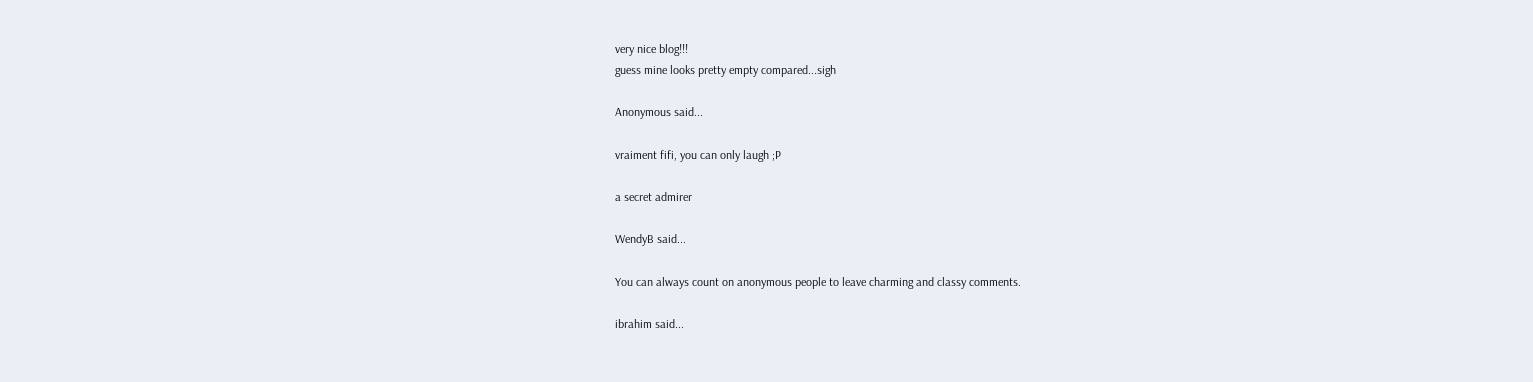very nice blog!!!
guess mine looks pretty empty compared...sigh

Anonymous said...

vraiment fifi, you can only laugh ;P

a secret admirer

WendyB said...

You can always count on anonymous people to leave charming and classy comments.

ibrahim said...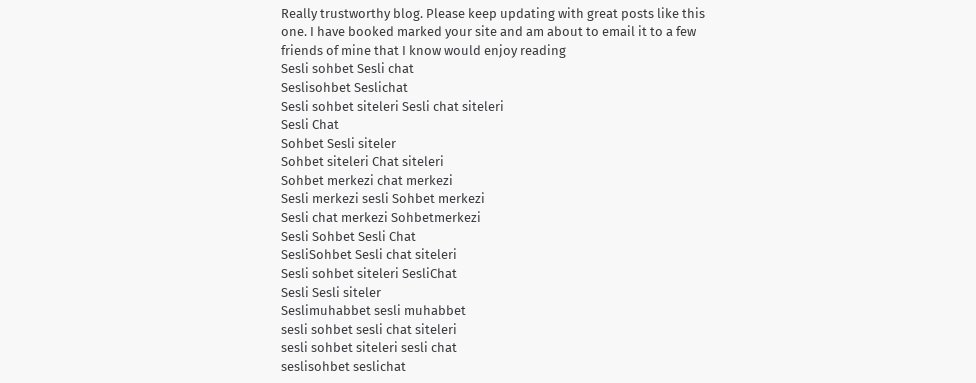Really trustworthy blog. Please keep updating with great posts like this one. I have booked marked your site and am about to email it to a few friends of mine that I know would enjoy reading
Sesli sohbet Sesli chat
Seslisohbet Seslichat
Sesli sohbet siteleri Sesli chat siteleri
Sesli Chat
Sohbet Sesli siteler
Sohbet siteleri Chat siteleri
Sohbet merkezi chat merkezi
Sesli merkezi sesli Sohbet merkezi
Sesli chat merkezi Sohbetmerkezi
Sesli Sohbet Sesli Chat
SesliSohbet Sesli chat siteleri
Sesli sohbet siteleri SesliChat
Sesli Sesli siteler
Seslimuhabbet sesli muhabbet
sesli sohbet sesli chat siteleri
sesli sohbet siteleri sesli chat
seslisohbet seslichat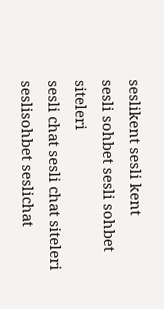seslikent sesli kent
sesli sohbet sesli sohbet siteleri
sesli chat sesli chat siteleri
seslisohbet seslichat